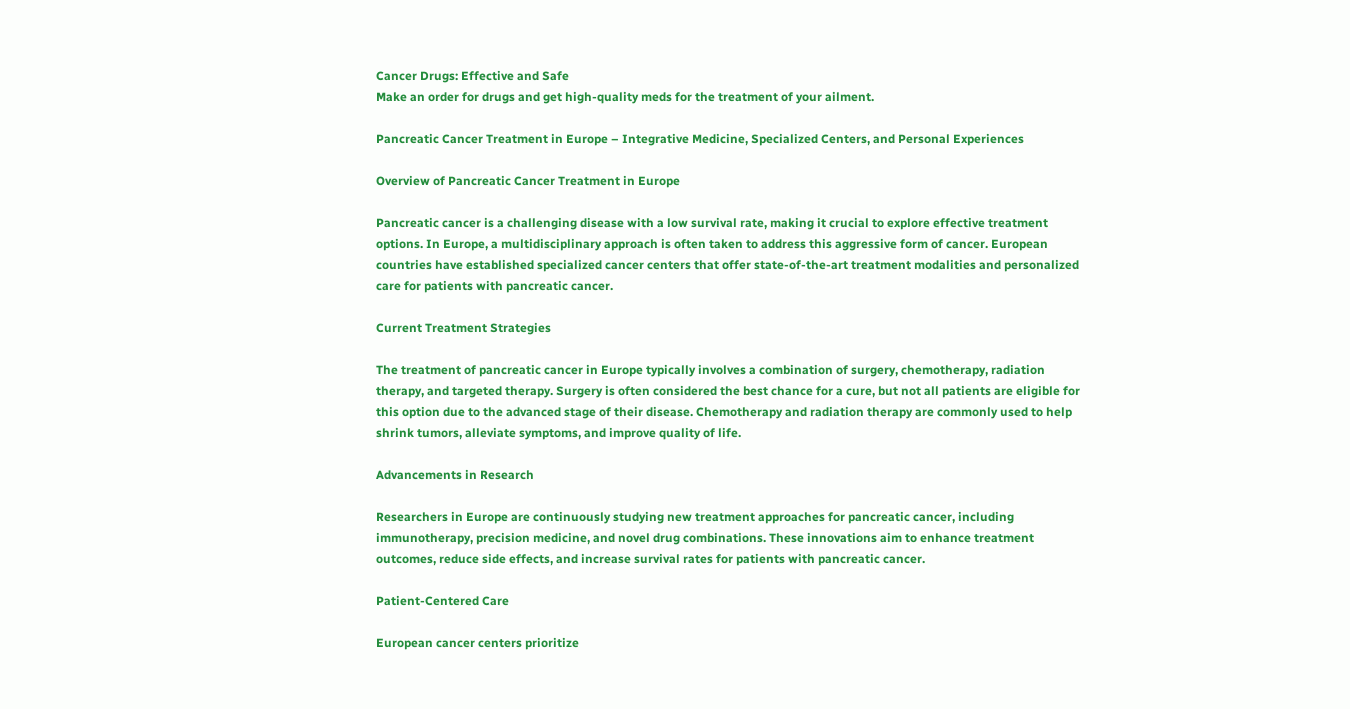Cancer Drugs: Effective and Safe
Make an order for drugs and get high-quality meds for the treatment of your ailment.

Pancreatic Cancer Treatment in Europe – Integrative Medicine, Specialized Centers, and Personal Experiences

Overview of Pancreatic Cancer Treatment in Europe

Pancreatic cancer is a challenging disease with a low survival rate, making it crucial to explore effective treatment options. In Europe, a multidisciplinary approach is often taken to address this aggressive form of cancer. European countries have established specialized cancer centers that offer state-of-the-art treatment modalities and personalized care for patients with pancreatic cancer.

Current Treatment Strategies

The treatment of pancreatic cancer in Europe typically involves a combination of surgery, chemotherapy, radiation therapy, and targeted therapy. Surgery is often considered the best chance for a cure, but not all patients are eligible for this option due to the advanced stage of their disease. Chemotherapy and radiation therapy are commonly used to help shrink tumors, alleviate symptoms, and improve quality of life.

Advancements in Research

Researchers in Europe are continuously studying new treatment approaches for pancreatic cancer, including immunotherapy, precision medicine, and novel drug combinations. These innovations aim to enhance treatment outcomes, reduce side effects, and increase survival rates for patients with pancreatic cancer.

Patient-Centered Care

European cancer centers prioritize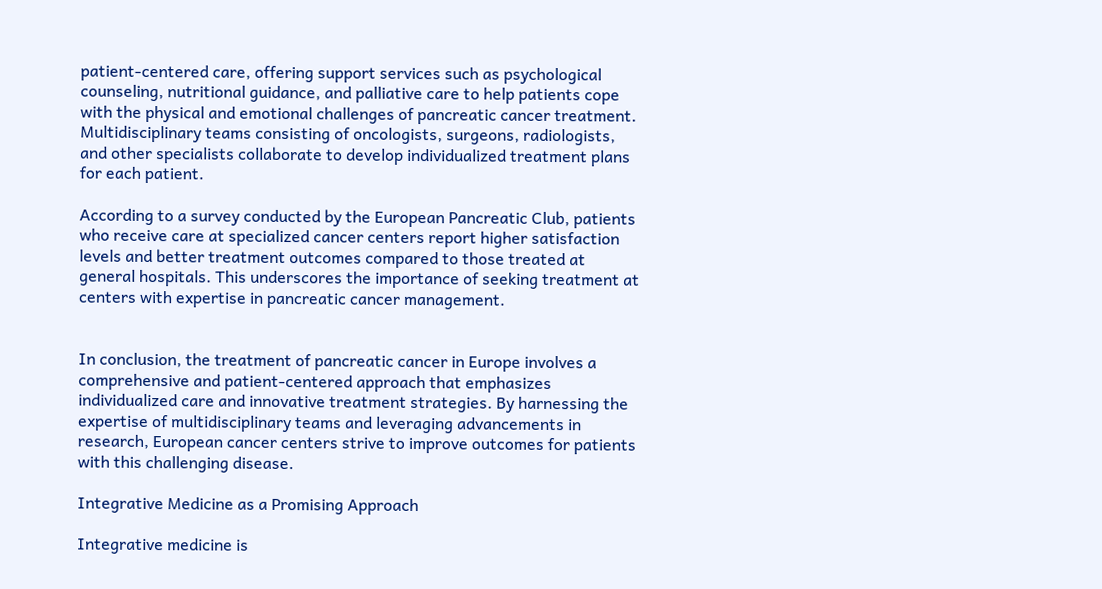patient-centered care, offering support services such as psychological counseling, nutritional guidance, and palliative care to help patients cope with the physical and emotional challenges of pancreatic cancer treatment. Multidisciplinary teams consisting of oncologists, surgeons, radiologists, and other specialists collaborate to develop individualized treatment plans for each patient.

According to a survey conducted by the European Pancreatic Club, patients who receive care at specialized cancer centers report higher satisfaction levels and better treatment outcomes compared to those treated at general hospitals. This underscores the importance of seeking treatment at centers with expertise in pancreatic cancer management.


In conclusion, the treatment of pancreatic cancer in Europe involves a comprehensive and patient-centered approach that emphasizes individualized care and innovative treatment strategies. By harnessing the expertise of multidisciplinary teams and leveraging advancements in research, European cancer centers strive to improve outcomes for patients with this challenging disease.

Integrative Medicine as a Promising Approach

Integrative medicine is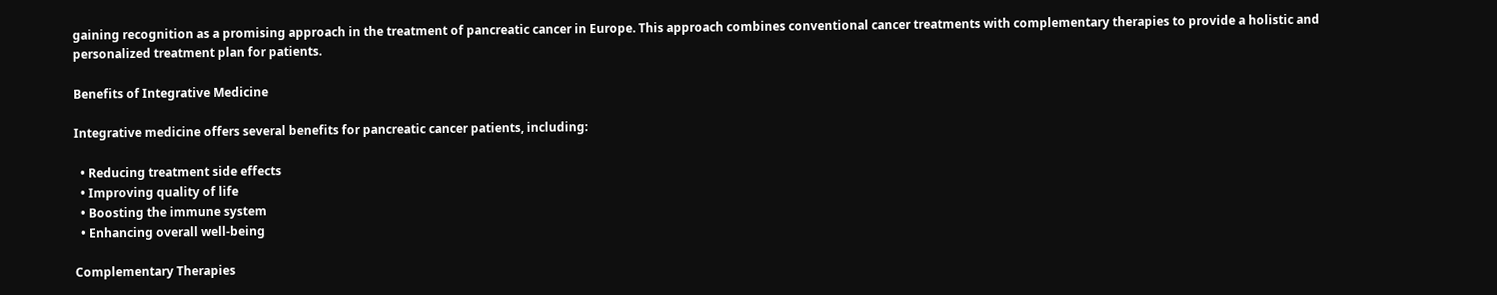gaining recognition as a promising approach in the treatment of pancreatic cancer in Europe. This approach combines conventional cancer treatments with complementary therapies to provide a holistic and personalized treatment plan for patients.

Benefits of Integrative Medicine

Integrative medicine offers several benefits for pancreatic cancer patients, including:

  • Reducing treatment side effects
  • Improving quality of life
  • Boosting the immune system
  • Enhancing overall well-being

Complementary Therapies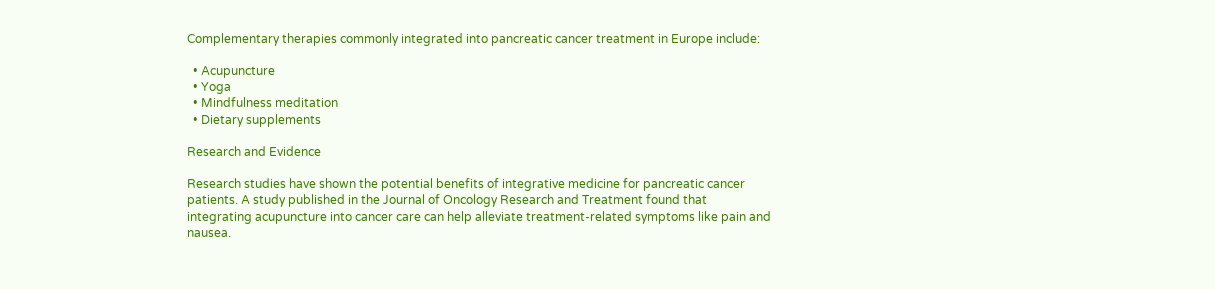Complementary therapies commonly integrated into pancreatic cancer treatment in Europe include:

  • Acupuncture
  • Yoga
  • Mindfulness meditation
  • Dietary supplements

Research and Evidence

Research studies have shown the potential benefits of integrative medicine for pancreatic cancer patients. A study published in the Journal of Oncology Research and Treatment found that integrating acupuncture into cancer care can help alleviate treatment-related symptoms like pain and nausea.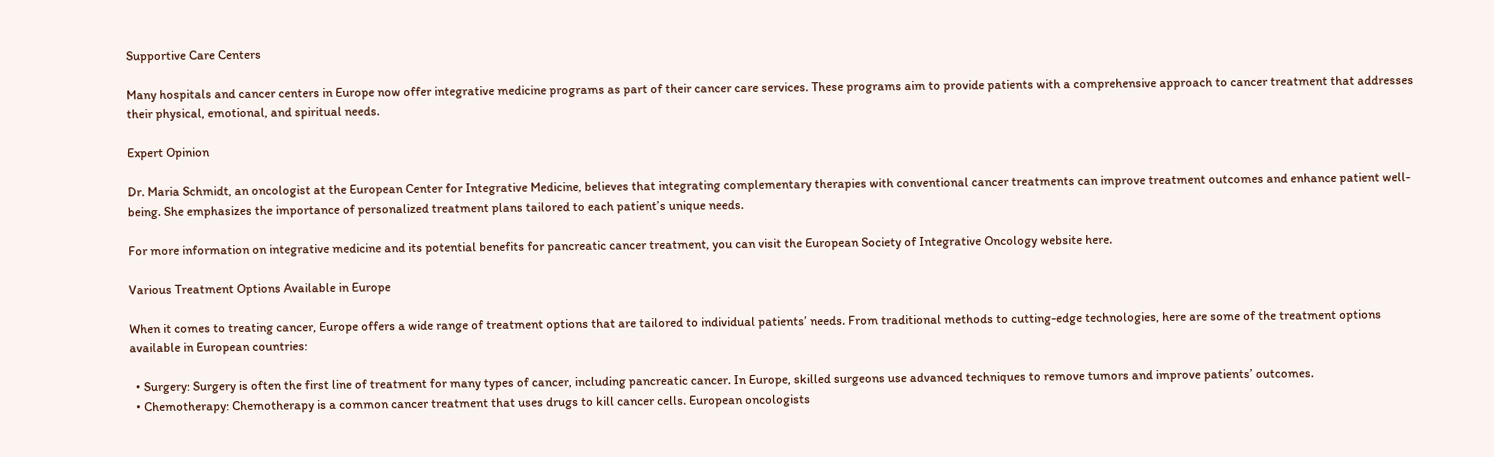Supportive Care Centers

Many hospitals and cancer centers in Europe now offer integrative medicine programs as part of their cancer care services. These programs aim to provide patients with a comprehensive approach to cancer treatment that addresses their physical, emotional, and spiritual needs.

Expert Opinion

Dr. Maria Schmidt, an oncologist at the European Center for Integrative Medicine, believes that integrating complementary therapies with conventional cancer treatments can improve treatment outcomes and enhance patient well-being. She emphasizes the importance of personalized treatment plans tailored to each patient’s unique needs.

For more information on integrative medicine and its potential benefits for pancreatic cancer treatment, you can visit the European Society of Integrative Oncology website here.

Various Treatment Options Available in Europe

When it comes to treating cancer, Europe offers a wide range of treatment options that are tailored to individual patients’ needs. From traditional methods to cutting-edge technologies, here are some of the treatment options available in European countries:

  • Surgery: Surgery is often the first line of treatment for many types of cancer, including pancreatic cancer. In Europe, skilled surgeons use advanced techniques to remove tumors and improve patients’ outcomes.
  • Chemotherapy: Chemotherapy is a common cancer treatment that uses drugs to kill cancer cells. European oncologists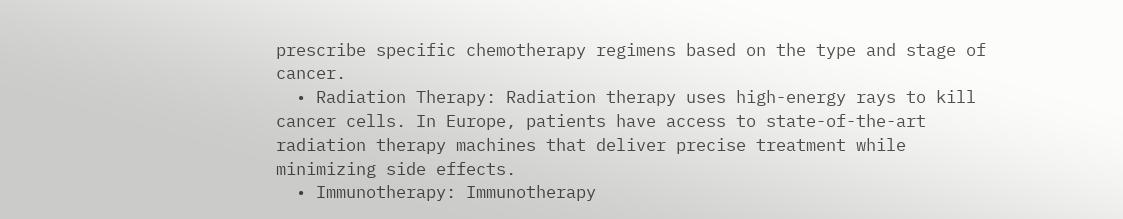prescribe specific chemotherapy regimens based on the type and stage of cancer.
  • Radiation Therapy: Radiation therapy uses high-energy rays to kill cancer cells. In Europe, patients have access to state-of-the-art radiation therapy machines that deliver precise treatment while minimizing side effects.
  • Immunotherapy: Immunotherapy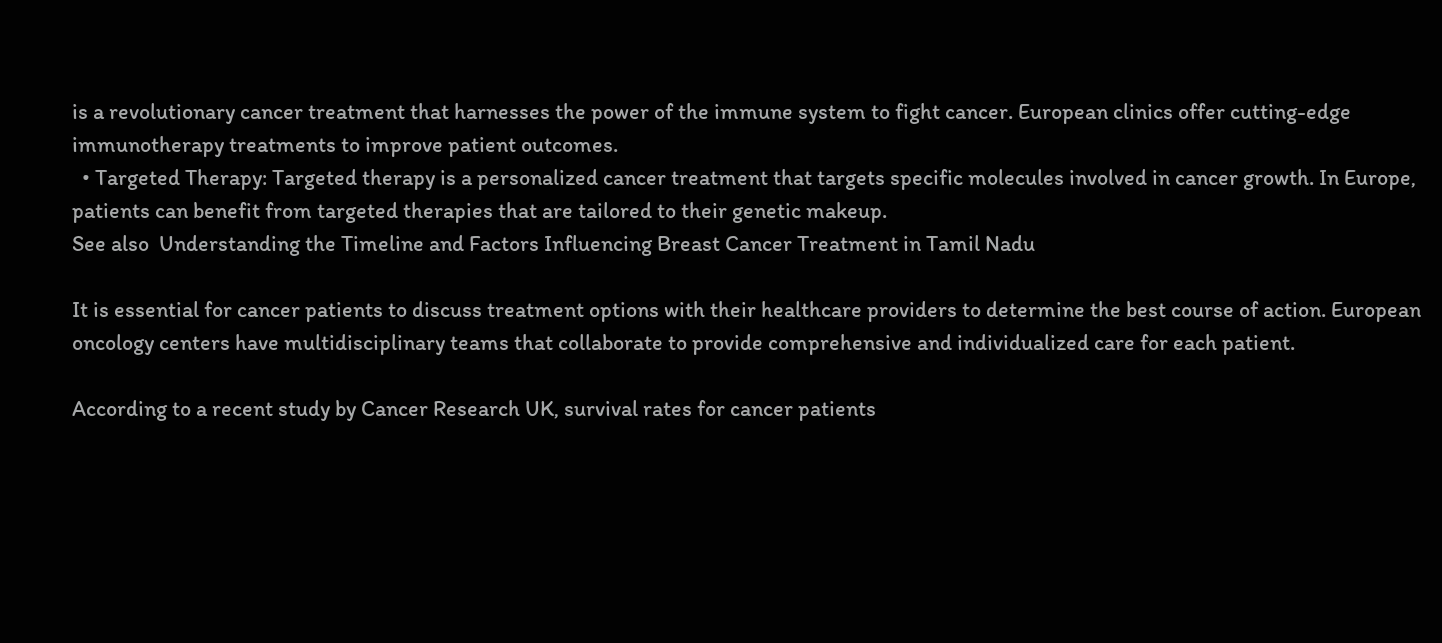is a revolutionary cancer treatment that harnesses the power of the immune system to fight cancer. European clinics offer cutting-edge immunotherapy treatments to improve patient outcomes.
  • Targeted Therapy: Targeted therapy is a personalized cancer treatment that targets specific molecules involved in cancer growth. In Europe, patients can benefit from targeted therapies that are tailored to their genetic makeup.
See also  Understanding the Timeline and Factors Influencing Breast Cancer Treatment in Tamil Nadu

It is essential for cancer patients to discuss treatment options with their healthcare providers to determine the best course of action. European oncology centers have multidisciplinary teams that collaborate to provide comprehensive and individualized care for each patient.

According to a recent study by Cancer Research UK, survival rates for cancer patients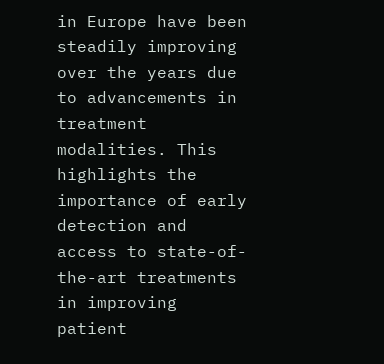in Europe have been steadily improving over the years due to advancements in treatment modalities. This highlights the importance of early detection and access to state-of-the-art treatments in improving patient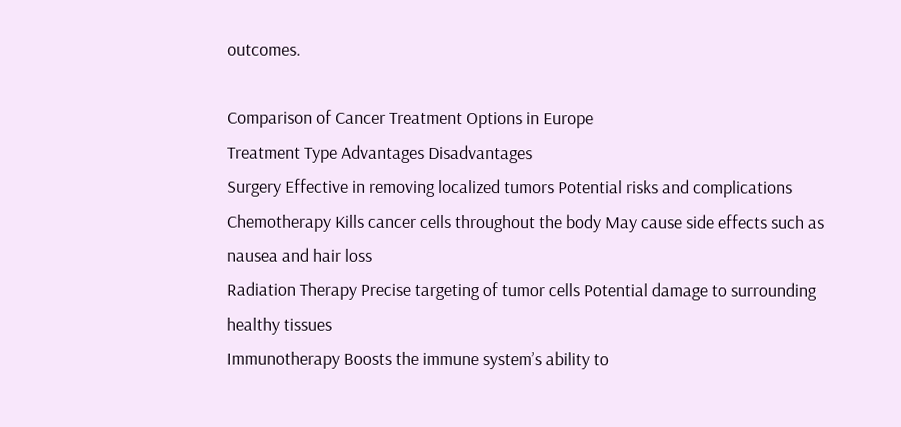outcomes.

Comparison of Cancer Treatment Options in Europe
Treatment Type Advantages Disadvantages
Surgery Effective in removing localized tumors Potential risks and complications
Chemotherapy Kills cancer cells throughout the body May cause side effects such as nausea and hair loss
Radiation Therapy Precise targeting of tumor cells Potential damage to surrounding healthy tissues
Immunotherapy Boosts the immune system’s ability to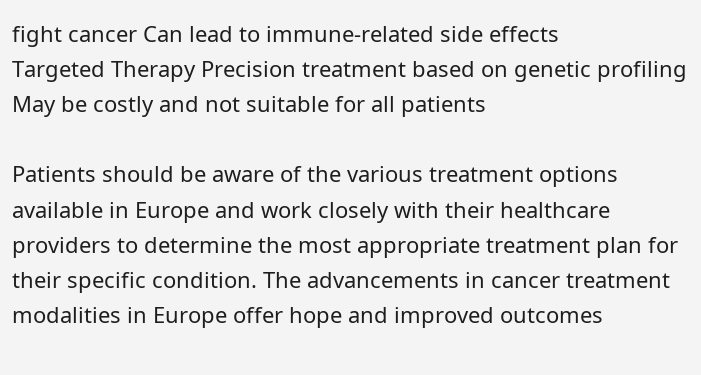fight cancer Can lead to immune-related side effects
Targeted Therapy Precision treatment based on genetic profiling May be costly and not suitable for all patients

Patients should be aware of the various treatment options available in Europe and work closely with their healthcare providers to determine the most appropriate treatment plan for their specific condition. The advancements in cancer treatment modalities in Europe offer hope and improved outcomes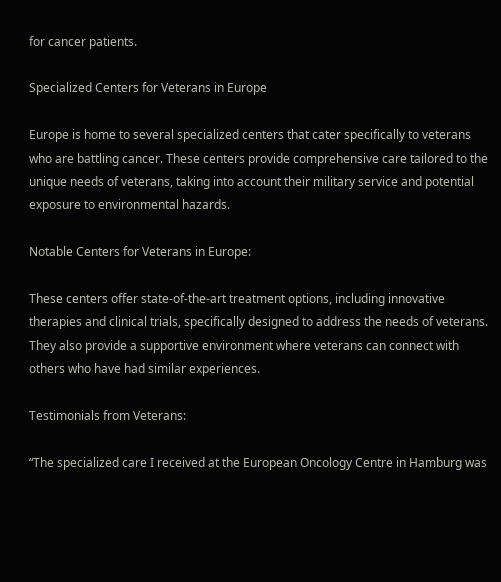for cancer patients.

Specialized Centers for Veterans in Europe

Europe is home to several specialized centers that cater specifically to veterans who are battling cancer. These centers provide comprehensive care tailored to the unique needs of veterans, taking into account their military service and potential exposure to environmental hazards.

Notable Centers for Veterans in Europe:

These centers offer state-of-the-art treatment options, including innovative therapies and clinical trials, specifically designed to address the needs of veterans. They also provide a supportive environment where veterans can connect with others who have had similar experiences.

Testimonials from Veterans:

“The specialized care I received at the European Oncology Centre in Hamburg was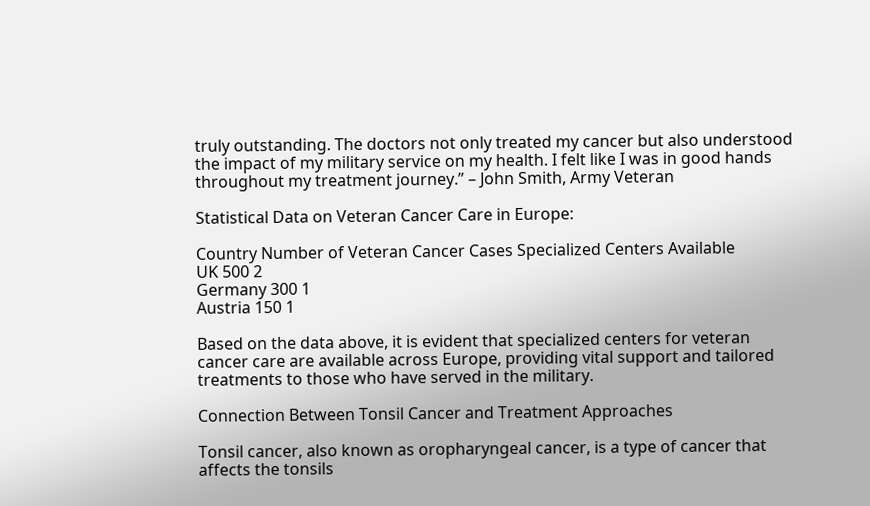truly outstanding. The doctors not only treated my cancer but also understood the impact of my military service on my health. I felt like I was in good hands throughout my treatment journey.” – John Smith, Army Veteran

Statistical Data on Veteran Cancer Care in Europe:

Country Number of Veteran Cancer Cases Specialized Centers Available
UK 500 2
Germany 300 1
Austria 150 1

Based on the data above, it is evident that specialized centers for veteran cancer care are available across Europe, providing vital support and tailored treatments to those who have served in the military.

Connection Between Tonsil Cancer and Treatment Approaches

Tonsil cancer, also known as oropharyngeal cancer, is a type of cancer that affects the tonsils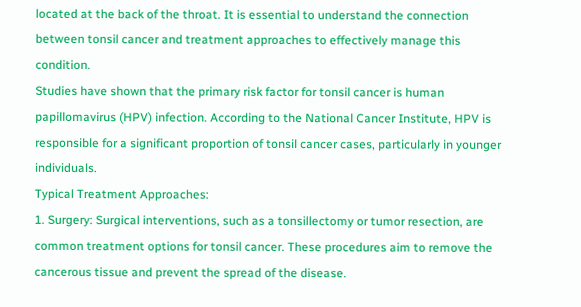located at the back of the throat. It is essential to understand the connection between tonsil cancer and treatment approaches to effectively manage this condition.
Studies have shown that the primary risk factor for tonsil cancer is human papillomavirus (HPV) infection. According to the National Cancer Institute, HPV is responsible for a significant proportion of tonsil cancer cases, particularly in younger individuals.
Typical Treatment Approaches:
1. Surgery: Surgical interventions, such as a tonsillectomy or tumor resection, are common treatment options for tonsil cancer. These procedures aim to remove the cancerous tissue and prevent the spread of the disease.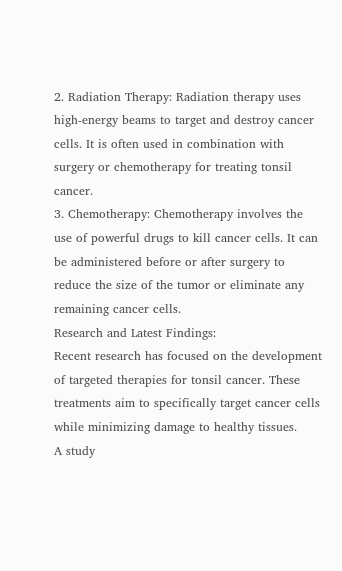2. Radiation Therapy: Radiation therapy uses high-energy beams to target and destroy cancer cells. It is often used in combination with surgery or chemotherapy for treating tonsil cancer.
3. Chemotherapy: Chemotherapy involves the use of powerful drugs to kill cancer cells. It can be administered before or after surgery to reduce the size of the tumor or eliminate any remaining cancer cells.
Research and Latest Findings:
Recent research has focused on the development of targeted therapies for tonsil cancer. These treatments aim to specifically target cancer cells while minimizing damage to healthy tissues.
A study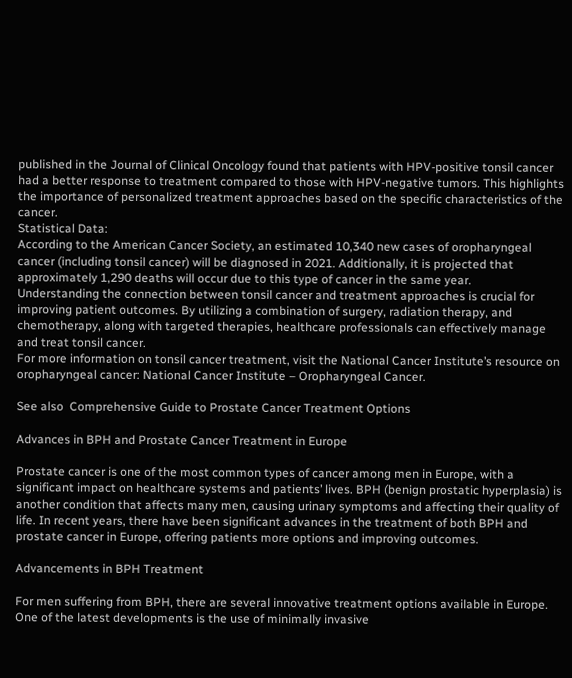published in the Journal of Clinical Oncology found that patients with HPV-positive tonsil cancer had a better response to treatment compared to those with HPV-negative tumors. This highlights the importance of personalized treatment approaches based on the specific characteristics of the cancer.
Statistical Data:
According to the American Cancer Society, an estimated 10,340 new cases of oropharyngeal cancer (including tonsil cancer) will be diagnosed in 2021. Additionally, it is projected that approximately 1,290 deaths will occur due to this type of cancer in the same year.
Understanding the connection between tonsil cancer and treatment approaches is crucial for improving patient outcomes. By utilizing a combination of surgery, radiation therapy, and chemotherapy, along with targeted therapies, healthcare professionals can effectively manage and treat tonsil cancer.
For more information on tonsil cancer treatment, visit the National Cancer Institute’s resource on oropharyngeal cancer: National Cancer Institute – Oropharyngeal Cancer.

See also  Comprehensive Guide to Prostate Cancer Treatment Options

Advances in BPH and Prostate Cancer Treatment in Europe

Prostate cancer is one of the most common types of cancer among men in Europe, with a significant impact on healthcare systems and patients’ lives. BPH (benign prostatic hyperplasia) is another condition that affects many men, causing urinary symptoms and affecting their quality of life. In recent years, there have been significant advances in the treatment of both BPH and prostate cancer in Europe, offering patients more options and improving outcomes.

Advancements in BPH Treatment

For men suffering from BPH, there are several innovative treatment options available in Europe. One of the latest developments is the use of minimally invasive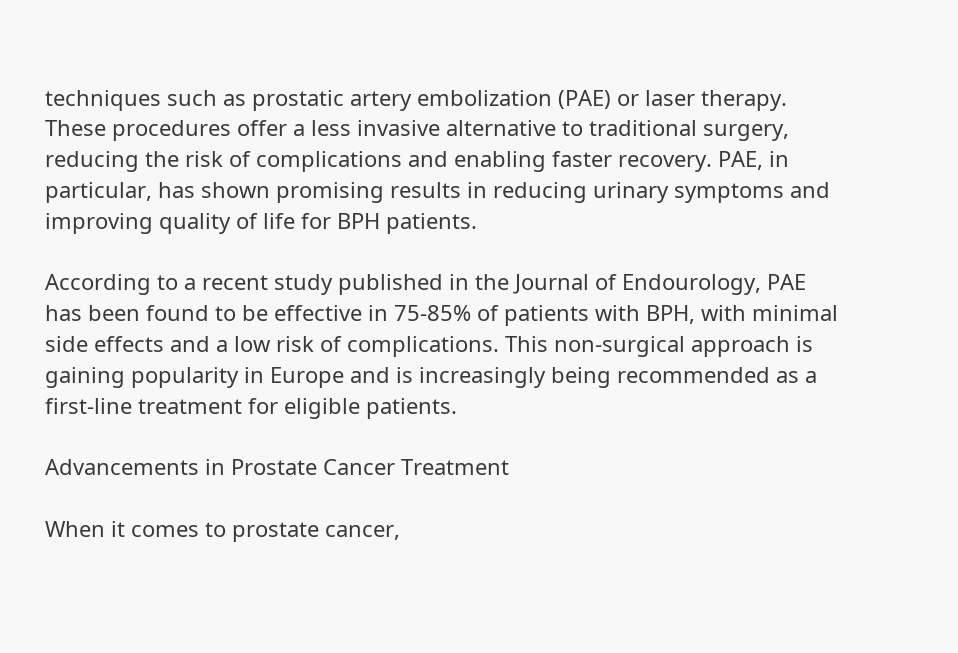techniques such as prostatic artery embolization (PAE) or laser therapy. These procedures offer a less invasive alternative to traditional surgery, reducing the risk of complications and enabling faster recovery. PAE, in particular, has shown promising results in reducing urinary symptoms and improving quality of life for BPH patients.

According to a recent study published in the Journal of Endourology, PAE has been found to be effective in 75-85% of patients with BPH, with minimal side effects and a low risk of complications. This non-surgical approach is gaining popularity in Europe and is increasingly being recommended as a first-line treatment for eligible patients.

Advancements in Prostate Cancer Treatment

When it comes to prostate cancer,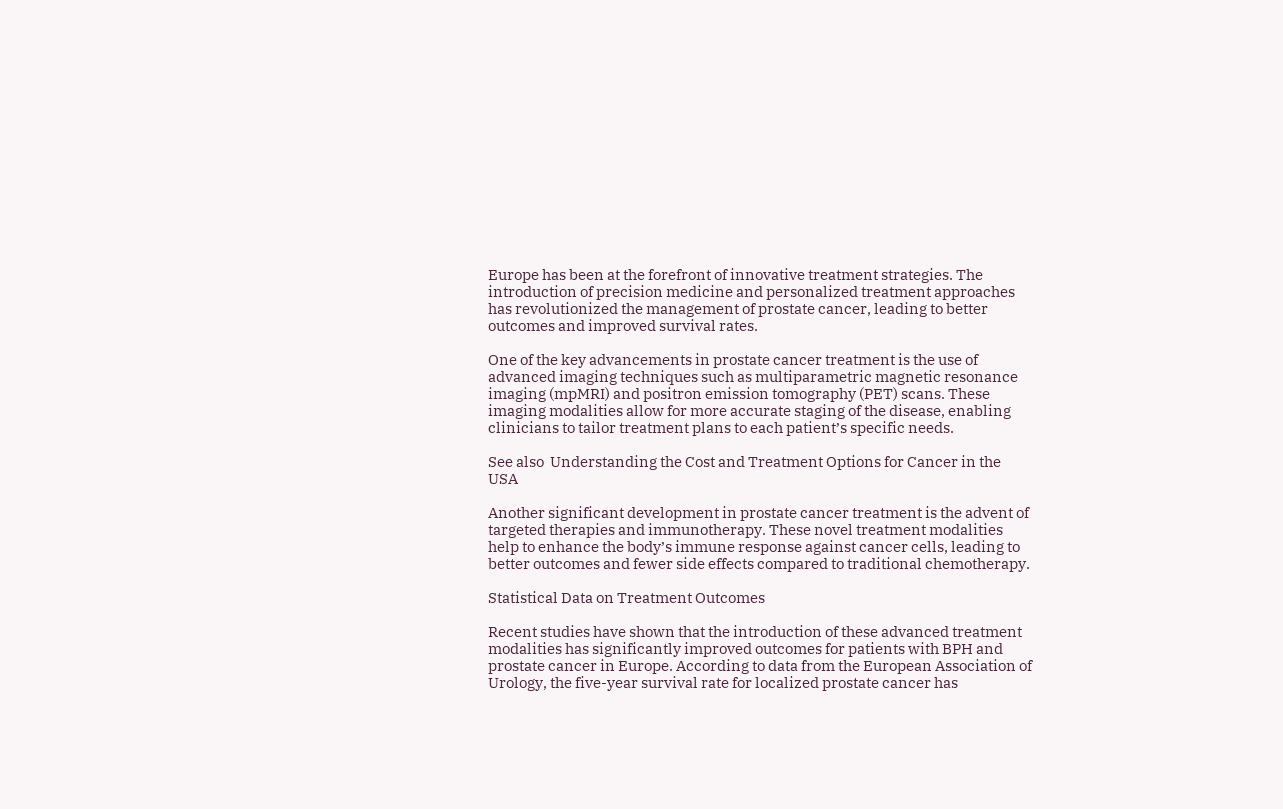Europe has been at the forefront of innovative treatment strategies. The introduction of precision medicine and personalized treatment approaches has revolutionized the management of prostate cancer, leading to better outcomes and improved survival rates.

One of the key advancements in prostate cancer treatment is the use of advanced imaging techniques such as multiparametric magnetic resonance imaging (mpMRI) and positron emission tomography (PET) scans. These imaging modalities allow for more accurate staging of the disease, enabling clinicians to tailor treatment plans to each patient’s specific needs.

See also  Understanding the Cost and Treatment Options for Cancer in the USA

Another significant development in prostate cancer treatment is the advent of targeted therapies and immunotherapy. These novel treatment modalities help to enhance the body’s immune response against cancer cells, leading to better outcomes and fewer side effects compared to traditional chemotherapy.

Statistical Data on Treatment Outcomes

Recent studies have shown that the introduction of these advanced treatment modalities has significantly improved outcomes for patients with BPH and prostate cancer in Europe. According to data from the European Association of Urology, the five-year survival rate for localized prostate cancer has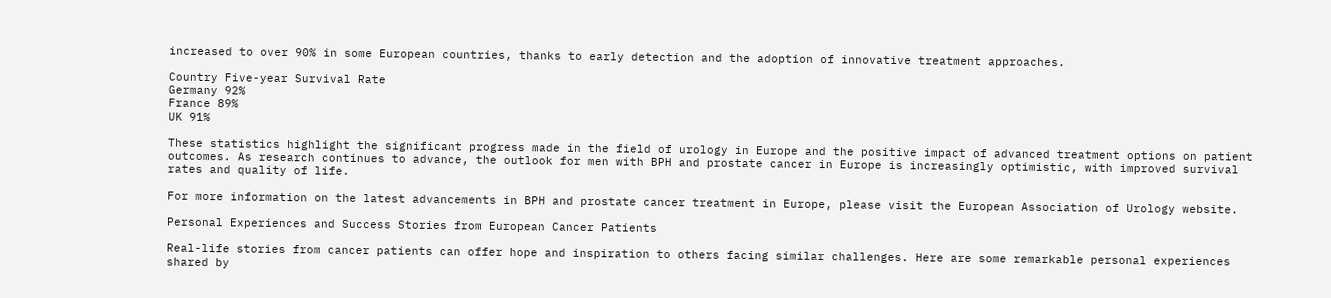increased to over 90% in some European countries, thanks to early detection and the adoption of innovative treatment approaches.

Country Five-year Survival Rate
Germany 92%
France 89%
UK 91%

These statistics highlight the significant progress made in the field of urology in Europe and the positive impact of advanced treatment options on patient outcomes. As research continues to advance, the outlook for men with BPH and prostate cancer in Europe is increasingly optimistic, with improved survival rates and quality of life.

For more information on the latest advancements in BPH and prostate cancer treatment in Europe, please visit the European Association of Urology website.

Personal Experiences and Success Stories from European Cancer Patients

Real-life stories from cancer patients can offer hope and inspiration to others facing similar challenges. Here are some remarkable personal experiences shared by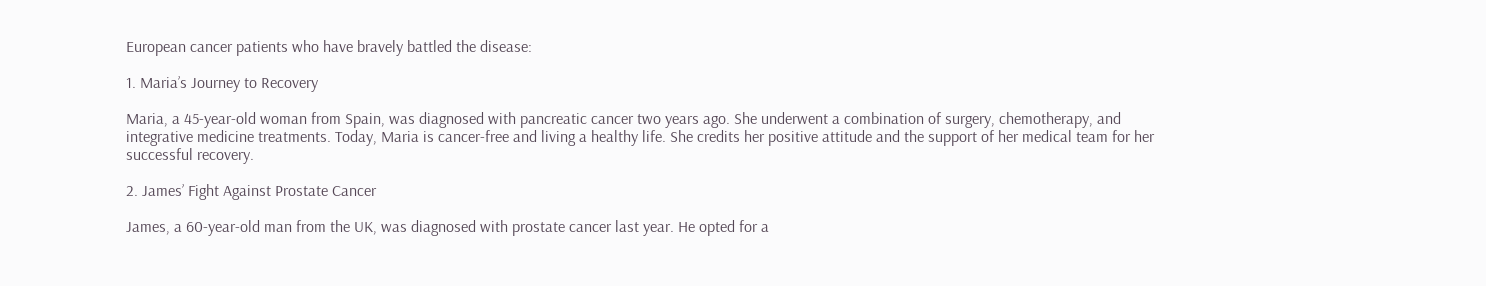European cancer patients who have bravely battled the disease:

1. Maria’s Journey to Recovery

Maria, a 45-year-old woman from Spain, was diagnosed with pancreatic cancer two years ago. She underwent a combination of surgery, chemotherapy, and integrative medicine treatments. Today, Maria is cancer-free and living a healthy life. She credits her positive attitude and the support of her medical team for her successful recovery.

2. James’ Fight Against Prostate Cancer

James, a 60-year-old man from the UK, was diagnosed with prostate cancer last year. He opted for a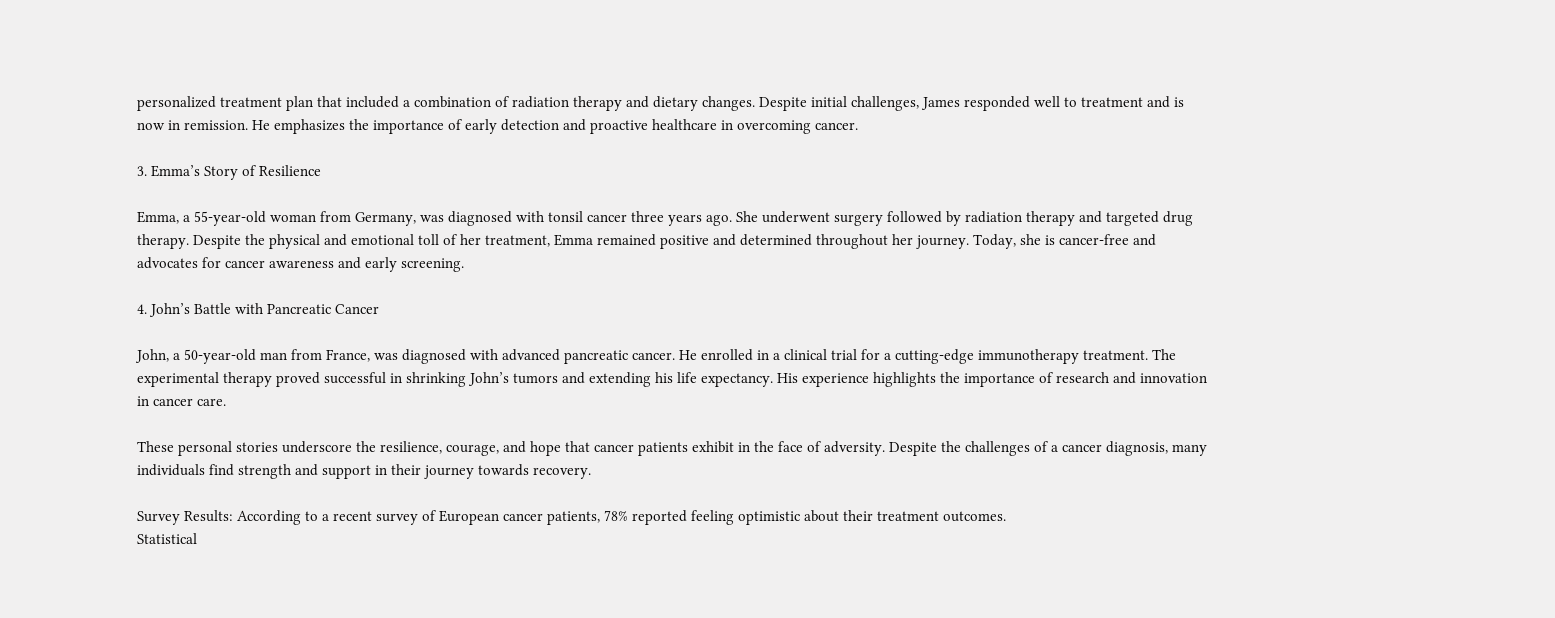personalized treatment plan that included a combination of radiation therapy and dietary changes. Despite initial challenges, James responded well to treatment and is now in remission. He emphasizes the importance of early detection and proactive healthcare in overcoming cancer.

3. Emma’s Story of Resilience

Emma, a 55-year-old woman from Germany, was diagnosed with tonsil cancer three years ago. She underwent surgery followed by radiation therapy and targeted drug therapy. Despite the physical and emotional toll of her treatment, Emma remained positive and determined throughout her journey. Today, she is cancer-free and advocates for cancer awareness and early screening.

4. John’s Battle with Pancreatic Cancer

John, a 50-year-old man from France, was diagnosed with advanced pancreatic cancer. He enrolled in a clinical trial for a cutting-edge immunotherapy treatment. The experimental therapy proved successful in shrinking John’s tumors and extending his life expectancy. His experience highlights the importance of research and innovation in cancer care.

These personal stories underscore the resilience, courage, and hope that cancer patients exhibit in the face of adversity. Despite the challenges of a cancer diagnosis, many individuals find strength and support in their journey towards recovery.

Survey Results: According to a recent survey of European cancer patients, 78% reported feeling optimistic about their treatment outcomes.
Statistical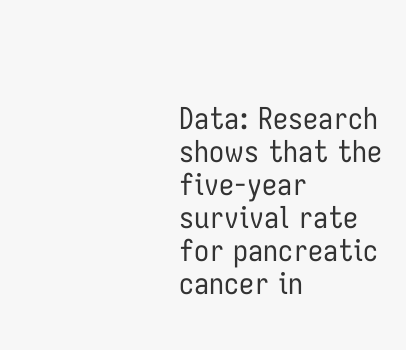Data: Research shows that the five-year survival rate for pancreatic cancer in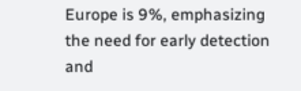Europe is 9%, emphasizing the need for early detection and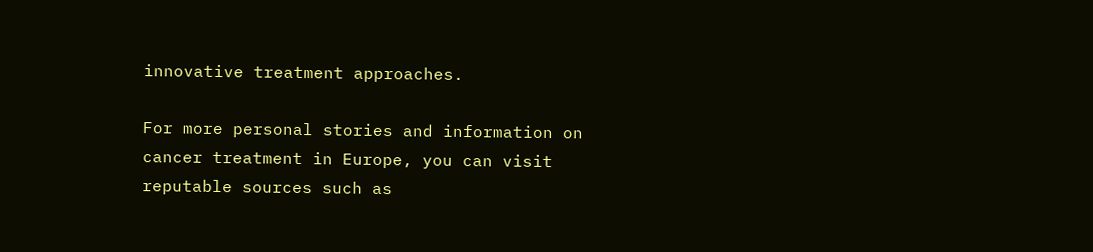innovative treatment approaches.

For more personal stories and information on cancer treatment in Europe, you can visit reputable sources such as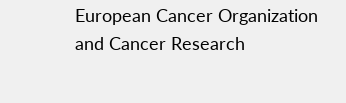European Cancer Organization and Cancer Research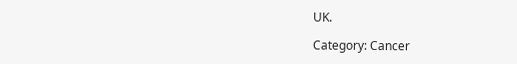UK.

Category: Cancer